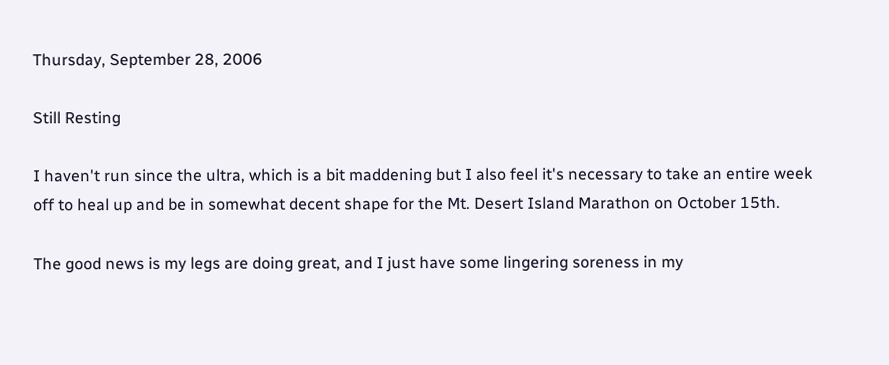Thursday, September 28, 2006

Still Resting

I haven't run since the ultra, which is a bit maddening but I also feel it's necessary to take an entire week off to heal up and be in somewhat decent shape for the Mt. Desert Island Marathon on October 15th.

The good news is my legs are doing great, and I just have some lingering soreness in my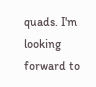quads. I'm looking forward to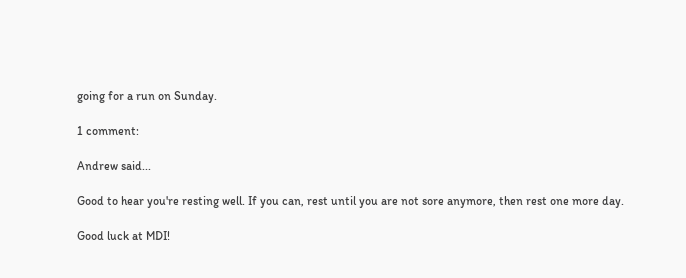going for a run on Sunday.

1 comment:

Andrew said...

Good to hear you're resting well. If you can, rest until you are not sore anymore, then rest one more day.

Good luck at MDI!